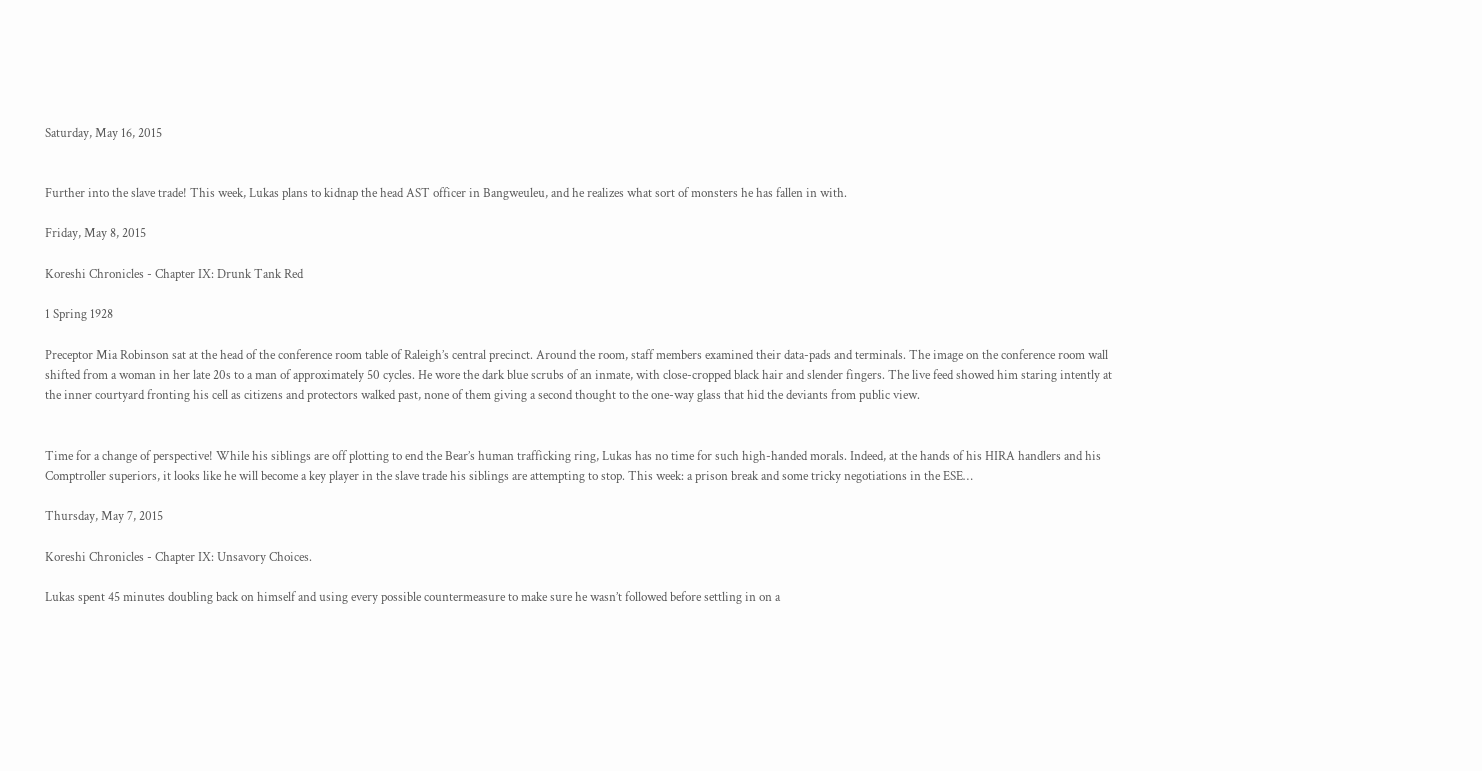Saturday, May 16, 2015


Further into the slave trade! This week, Lukas plans to kidnap the head AST officer in Bangweuleu, and he realizes what sort of monsters he has fallen in with.

Friday, May 8, 2015

Koreshi Chronicles - Chapter IX: Drunk Tank Red

1 Spring 1928

Preceptor Mia Robinson sat at the head of the conference room table of Raleigh’s central precinct. Around the room, staff members examined their data-pads and terminals. The image on the conference room wall shifted from a woman in her late 20s to a man of approximately 50 cycles. He wore the dark blue scrubs of an inmate, with close-cropped black hair and slender fingers. The live feed showed him staring intently at the inner courtyard fronting his cell as citizens and protectors walked past, none of them giving a second thought to the one-way glass that hid the deviants from public view.


Time for a change of perspective! While his siblings are off plotting to end the Bear’s human trafficking ring, Lukas has no time for such high-handed morals. Indeed, at the hands of his HIRA handlers and his Comptroller superiors, it looks like he will become a key player in the slave trade his siblings are attempting to stop. This week: a prison break and some tricky negotiations in the ESE…

Thursday, May 7, 2015

Koreshi Chronicles - Chapter IX: Unsavory Choices.

Lukas spent 45 minutes doubling back on himself and using every possible countermeasure to make sure he wasn’t followed before settling in on a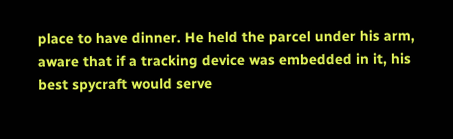place to have dinner. He held the parcel under his arm, aware that if a tracking device was embedded in it, his best spycraft would serve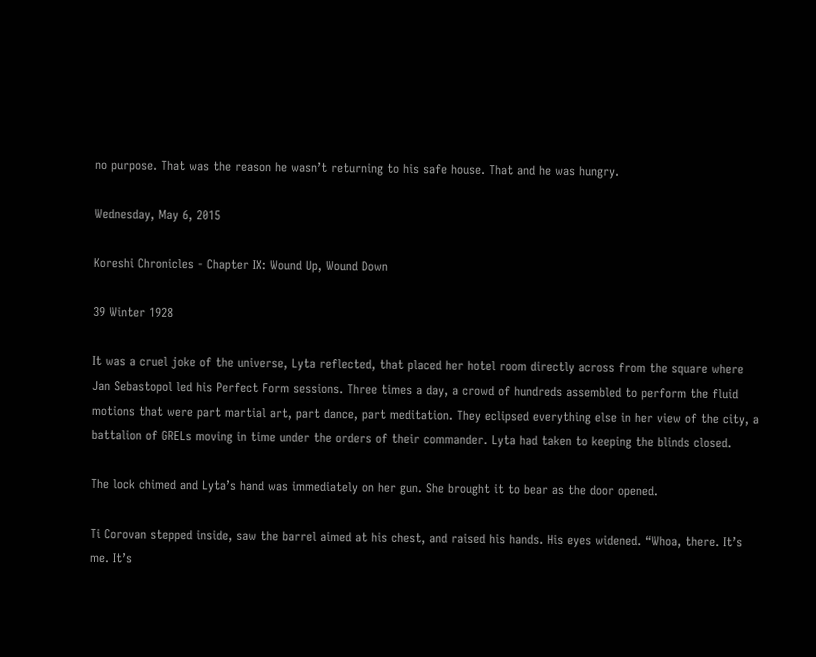no purpose. That was the reason he wasn’t returning to his safe house. That and he was hungry.

Wednesday, May 6, 2015

Koreshi Chronicles - Chapter IX: Wound Up, Wound Down

39 Winter 1928

It was a cruel joke of the universe, Lyta reflected, that placed her hotel room directly across from the square where Jan Sebastopol led his Perfect Form sessions. Three times a day, a crowd of hundreds assembled to perform the fluid motions that were part martial art, part dance, part meditation. They eclipsed everything else in her view of the city, a battalion of GRELs moving in time under the orders of their commander. Lyta had taken to keeping the blinds closed.

The lock chimed and Lyta’s hand was immediately on her gun. She brought it to bear as the door opened.

Ti Corovan stepped inside, saw the barrel aimed at his chest, and raised his hands. His eyes widened. “Whoa, there. It’s me. It’s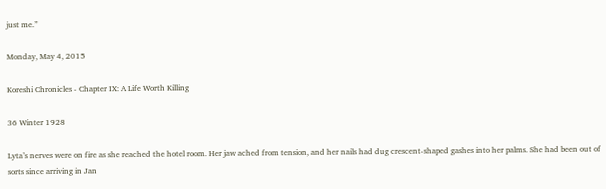just me.”

Monday, May 4, 2015

Koreshi Chronicles - Chapter IX: A Life Worth Killing

36 Winter 1928

Lyta’s nerves were on fire as she reached the hotel room. Her jaw ached from tension, and her nails had dug crescent-shaped gashes into her palms. She had been out of sorts since arriving in Jan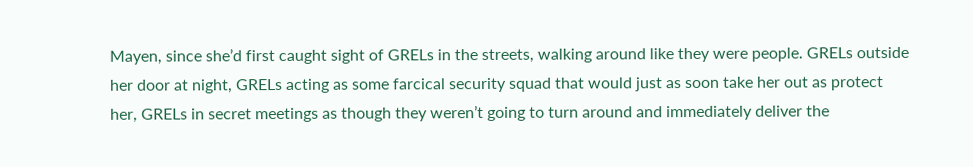Mayen, since she’d first caught sight of GRELs in the streets, walking around like they were people. GRELs outside her door at night, GRELs acting as some farcical security squad that would just as soon take her out as protect her, GRELs in secret meetings as though they weren’t going to turn around and immediately deliver the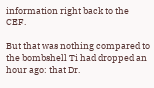information right back to the CEF.

But that was nothing compared to the bombshell Ti had dropped an hour ago: that Dr.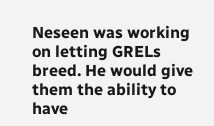Neseen was working on letting GRELs breed. He would give them the ability to have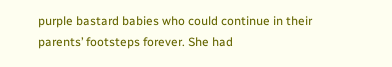purple bastard babies who could continue in their parents’ footsteps forever. She had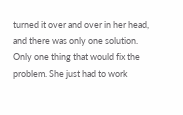turned it over and over in her head, and there was only one solution. Only one thing that would fix the problem. She just had to work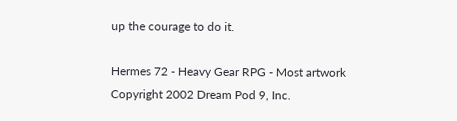up the courage to do it.

Hermes 72 - Heavy Gear RPG - Most artwork Copyright 2002 Dream Pod 9, Inc.